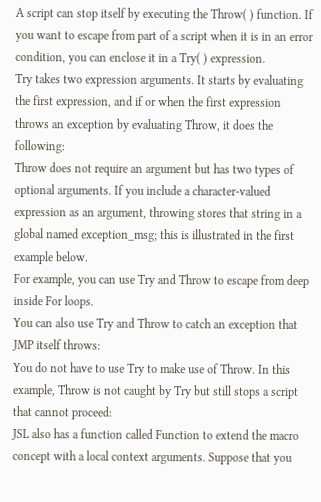A script can stop itself by executing the Throw( ) function. If you want to escape from part of a script when it is in an error condition, you can enclose it in a Try( ) expression.
Try takes two expression arguments. It starts by evaluating the first expression, and if or when the first expression throws an exception by evaluating Throw, it does the following:
Throw does not require an argument but has two types of optional arguments. If you include a character-valued expression as an argument, throwing stores that string in a global named exception_msg; this is illustrated in the first example below.
For example, you can use Try and Throw to escape from deep inside For loops.
You can also use Try and Throw to catch an exception that JMP itself throws:
You do not have to use Try to make use of Throw. In this example, Throw is not caught by Try but still stops a script that cannot proceed:
JSL also has a function called Function to extend the macro concept with a local context arguments. Suppose that you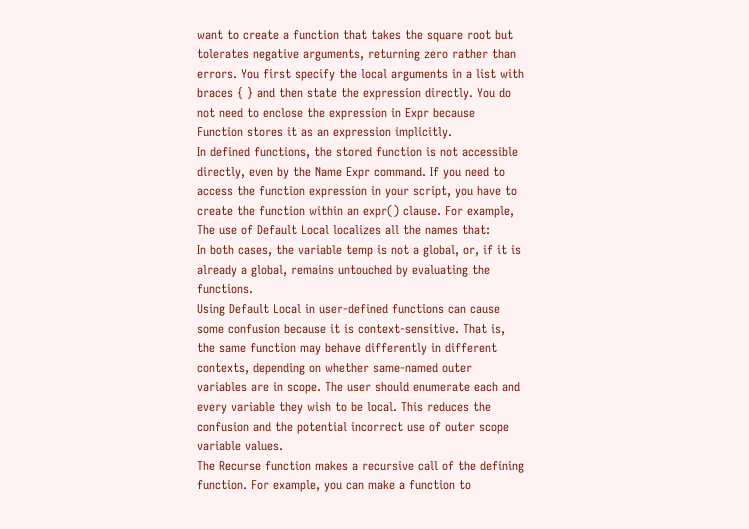want to create a function that takes the square root but tolerates negative arguments, returning zero rather than errors. You first specify the local arguments in a list with braces { } and then state the expression directly. You do not need to enclose the expression in Expr because Function stores it as an expression implicitly.
In defined functions, the stored function is not accessible directly, even by the Name Expr command. If you need to access the function expression in your script, you have to create the function within an expr() clause. For example,
The use of Default Local localizes all the names that:
In both cases, the variable temp is not a global, or, if it is already a global, remains untouched by evaluating the functions.
Using Default Local in user-defined functions can cause some confusion because it is context-sensitive. That is, the same function may behave differently in different contexts, depending on whether same-named outer variables are in scope. The user should enumerate each and every variable they wish to be local. This reduces the confusion and the potential incorrect use of outer scope variable values.
The Recurse function makes a recursive call of the defining function. For example, you can make a function to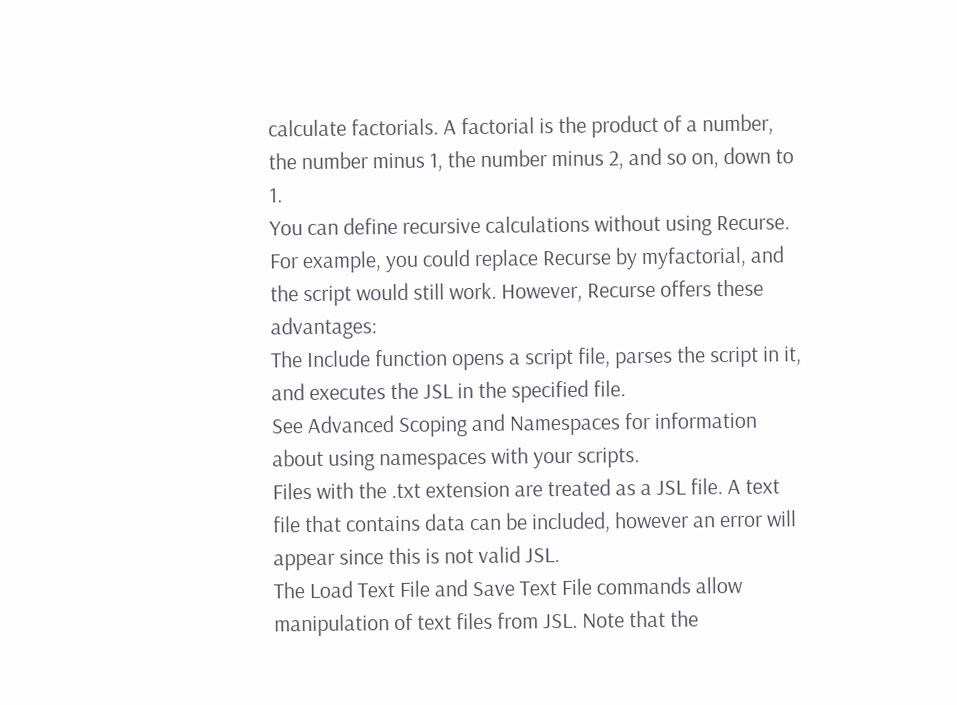calculate factorials. A factorial is the product of a number, the number minus 1, the number minus 2, and so on, down to 1.
You can define recursive calculations without using Recurse. For example, you could replace Recurse by myfactorial, and the script would still work. However, Recurse offers these advantages:
The Include function opens a script file, parses the script in it, and executes the JSL in the specified file.
See Advanced Scoping and Namespaces for information about using namespaces with your scripts.
Files with the .txt extension are treated as a JSL file. A text file that contains data can be included, however an error will appear since this is not valid JSL.
The Load Text File and Save Text File commands allow manipulation of text files from JSL. Note that the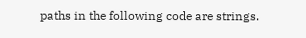paths in the following code are strings.